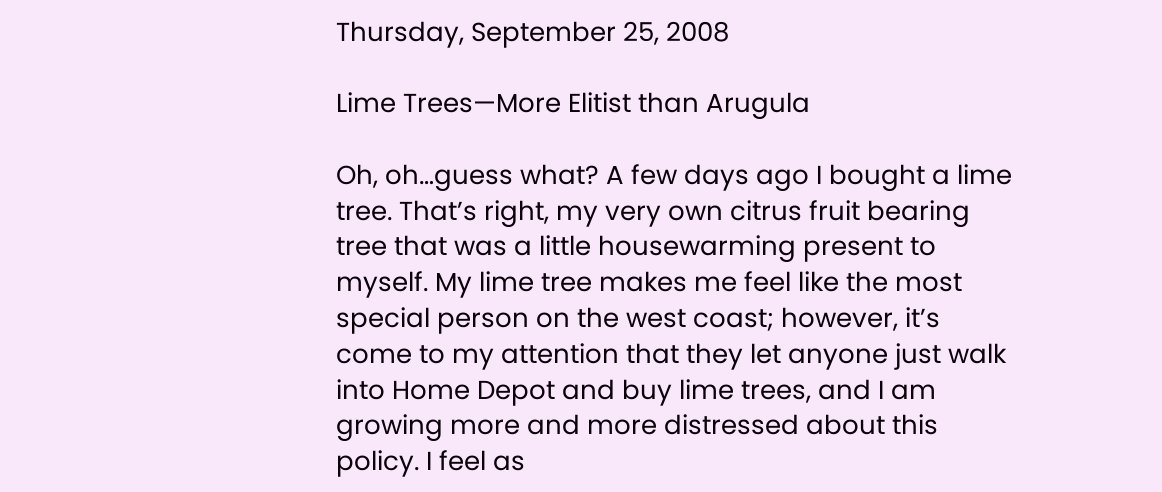Thursday, September 25, 2008

Lime Trees—More Elitist than Arugula

Oh, oh…guess what? A few days ago I bought a lime tree. That’s right, my very own citrus fruit bearing tree that was a little housewarming present to myself. My lime tree makes me feel like the most special person on the west coast; however, it’s come to my attention that they let anyone just walk into Home Depot and buy lime trees, and I am growing more and more distressed about this policy. I feel as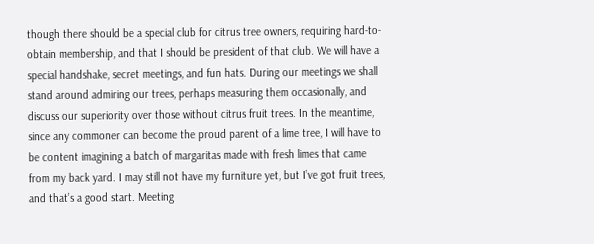though there should be a special club for citrus tree owners, requiring hard-to-obtain membership, and that I should be president of that club. We will have a special handshake, secret meetings, and fun hats. During our meetings we shall stand around admiring our trees, perhaps measuring them occasionally, and discuss our superiority over those without citrus fruit trees. In the meantime, since any commoner can become the proud parent of a lime tree, I will have to be content imagining a batch of margaritas made with fresh limes that came from my back yard. I may still not have my furniture yet, but I’ve got fruit trees, and that’s a good start. Meeting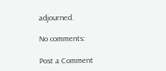adjourned.

No comments:

Post a Comment